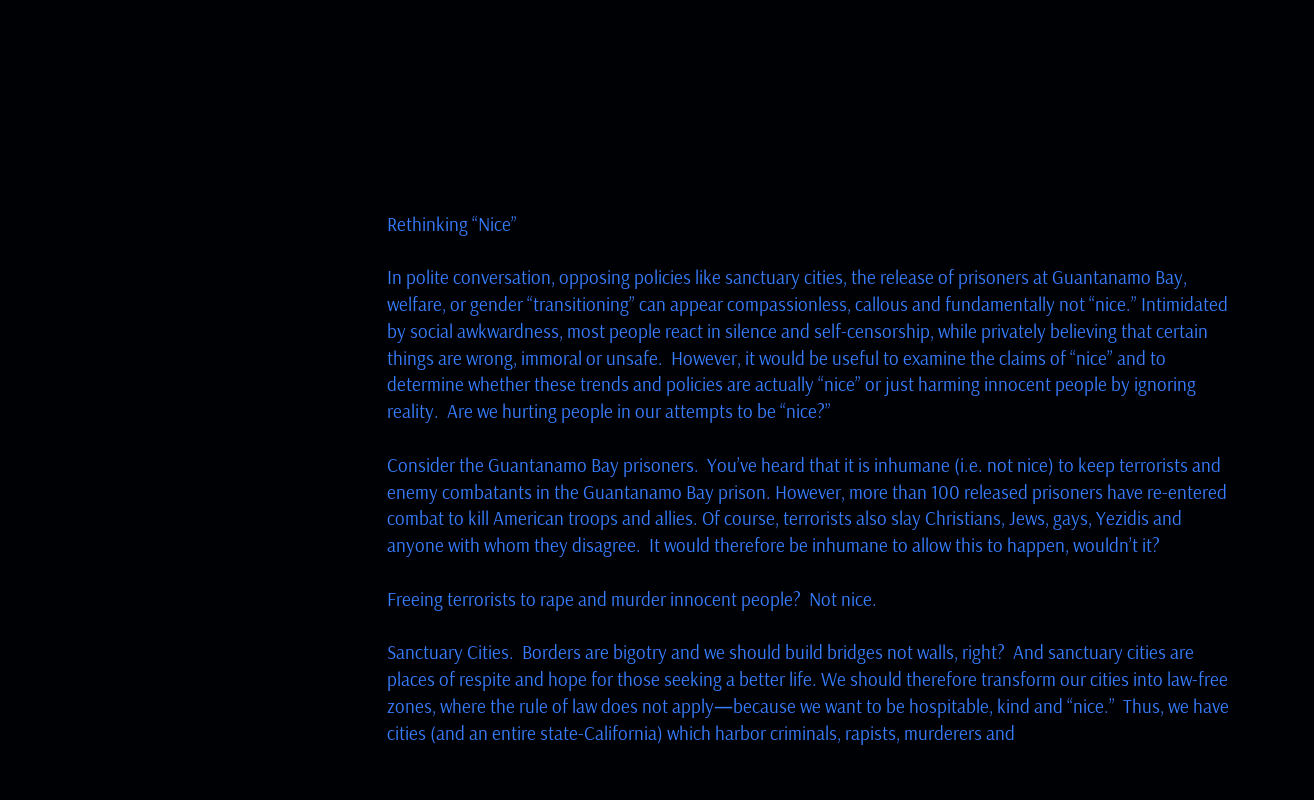Rethinking “Nice”

In polite conversation, opposing policies like sanctuary cities, the release of prisoners at Guantanamo Bay, welfare, or gender “transitioning” can appear compassionless, callous and fundamentally not “nice.” Intimidated by social awkwardness, most people react in silence and self-censorship, while privately believing that certain things are wrong, immoral or unsafe.  However, it would be useful to examine the claims of “nice” and to determine whether these trends and policies are actually “nice” or just harming innocent people by ignoring reality.  Are we hurting people in our attempts to be “nice?”

Consider the Guantanamo Bay prisoners.  You’ve heard that it is inhumane (i.e. not nice) to keep terrorists and enemy combatants in the Guantanamo Bay prison. However, more than 100 released prisoners have re-entered combat to kill American troops and allies. Of course, terrorists also slay Christians, Jews, gays, Yezidis and anyone with whom they disagree.  It would therefore be inhumane to allow this to happen, wouldn’t it?

Freeing terrorists to rape and murder innocent people?  Not nice.

Sanctuary Cities.  Borders are bigotry and we should build bridges not walls, right?  And sanctuary cities are places of respite and hope for those seeking a better life. We should therefore transform our cities into law-free zones, where the rule of law does not apply—because we want to be hospitable, kind and “nice.”  Thus, we have cities (and an entire state-California) which harbor criminals, rapists, murderers and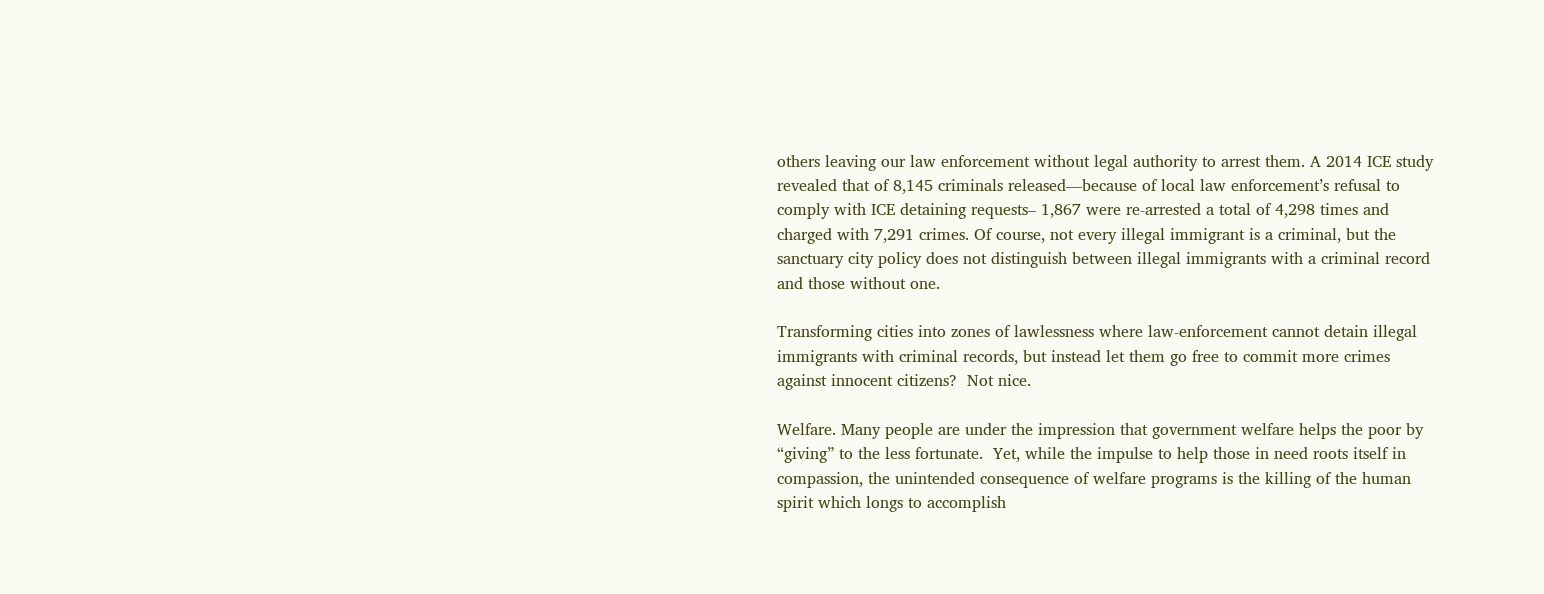others leaving our law enforcement without legal authority to arrest them. A 2014 ICE study revealed that of 8,145 criminals released—because of local law enforcement’s refusal to comply with ICE detaining requests– 1,867 were re-arrested a total of 4,298 times and charged with 7,291 crimes. Of course, not every illegal immigrant is a criminal, but the sanctuary city policy does not distinguish between illegal immigrants with a criminal record and those without one.

Transforming cities into zones of lawlessness where law-enforcement cannot detain illegal immigrants with criminal records, but instead let them go free to commit more crimes against innocent citizens?  Not nice.

Welfare. Many people are under the impression that government welfare helps the poor by “giving” to the less fortunate.  Yet, while the impulse to help those in need roots itself in compassion, the unintended consequence of welfare programs is the killing of the human spirit which longs to accomplish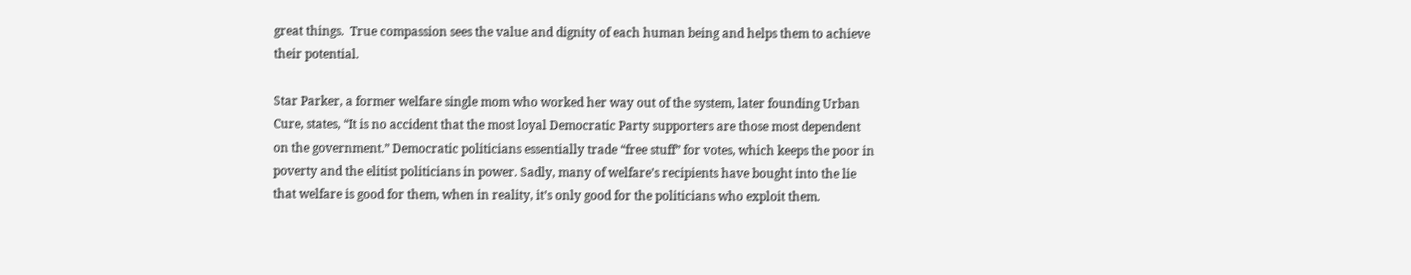great things.  True compassion sees the value and dignity of each human being and helps them to achieve their potential.

Star Parker, a former welfare single mom who worked her way out of the system, later founding Urban Cure, states, “It is no accident that the most loyal Democratic Party supporters are those most dependent on the government.” Democratic politicians essentially trade “free stuff” for votes, which keeps the poor in poverty and the elitist politicians in power. Sadly, many of welfare’s recipients have bought into the lie that welfare is good for them, when in reality, it’s only good for the politicians who exploit them.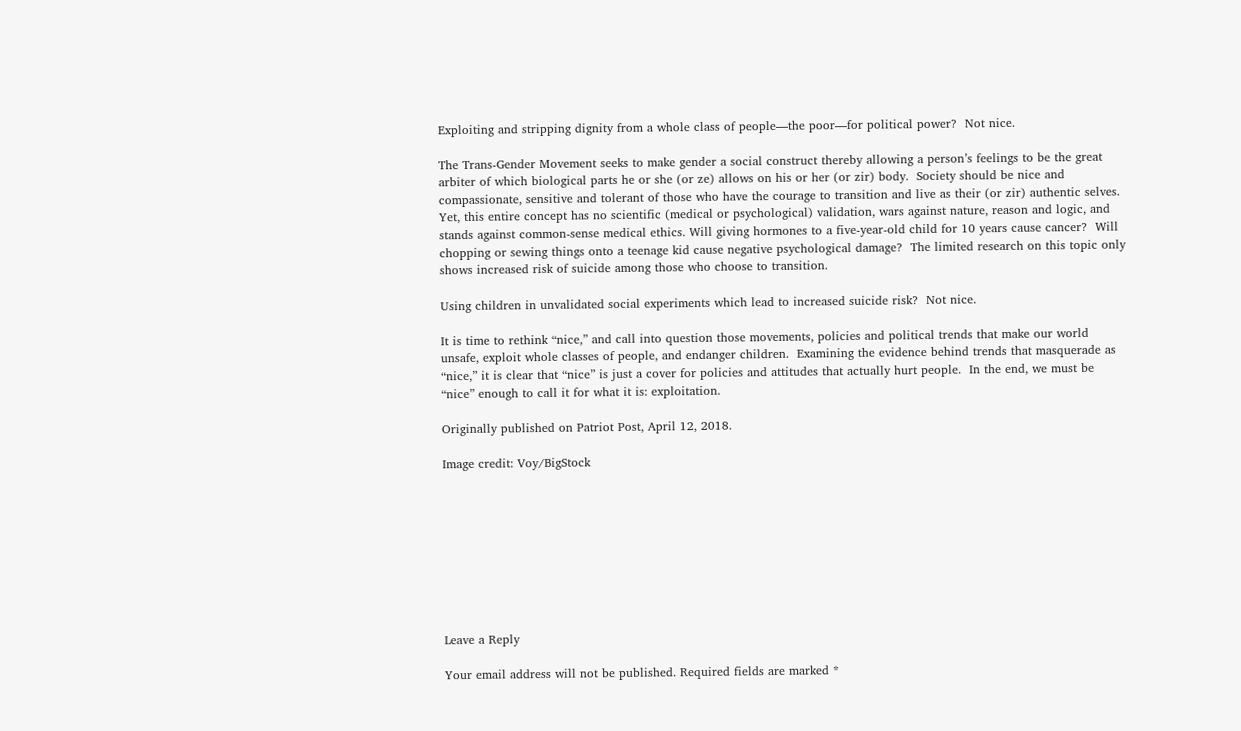Exploiting and stripping dignity from a whole class of people—the poor—for political power?  Not nice.

The Trans-Gender Movement seeks to make gender a social construct thereby allowing a person’s feelings to be the great arbiter of which biological parts he or she (or ze) allows on his or her (or zir) body.  Society should be nice and compassionate, sensitive and tolerant of those who have the courage to transition and live as their (or zir) authentic selves.  Yet, this entire concept has no scientific (medical or psychological) validation, wars against nature, reason and logic, and stands against common-sense medical ethics. Will giving hormones to a five-year-old child for 10 years cause cancer?  Will chopping or sewing things onto a teenage kid cause negative psychological damage?  The limited research on this topic only shows increased risk of suicide among those who choose to transition.

Using children in unvalidated social experiments which lead to increased suicide risk?  Not nice.

It is time to rethink “nice,” and call into question those movements, policies and political trends that make our world unsafe, exploit whole classes of people, and endanger children.  Examining the evidence behind trends that masquerade as “nice,” it is clear that “nice” is just a cover for policies and attitudes that actually hurt people.  In the end, we must be “nice” enough to call it for what it is: exploitation.

Originally published on Patriot Post, April 12, 2018.

Image credit: Voy/BigStock









Leave a Reply

Your email address will not be published. Required fields are marked *